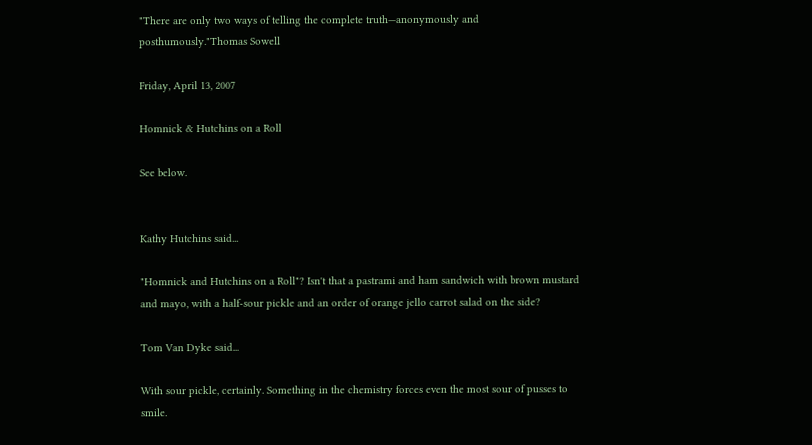"There are only two ways of telling the complete truth—anonymously and posthumously."Thomas Sowell

Friday, April 13, 2007

Homnick & Hutchins on a Roll

See below.


Kathy Hutchins said...

"Homnick and Hutchins on a Roll"? Isn't that a pastrami and ham sandwich with brown mustard and mayo, with a half-sour pickle and an order of orange jello carrot salad on the side?

Tom Van Dyke said...

With sour pickle, certainly. Something in the chemistry forces even the most sour of pusses to smile.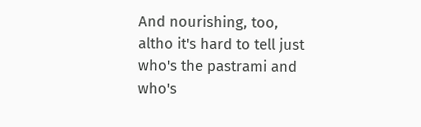And nourishing, too, altho it's hard to tell just who's the pastrami and who's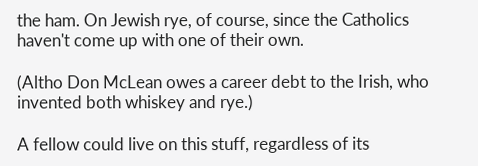the ham. On Jewish rye, of course, since the Catholics haven't come up with one of their own.

(Altho Don McLean owes a career debt to the Irish, who invented both whiskey and rye.)

A fellow could live on this stuff, regardless of its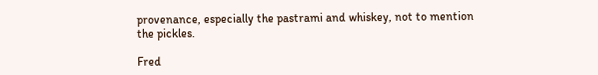provenance, especially the pastrami and whiskey, not to mention the pickles.

Fred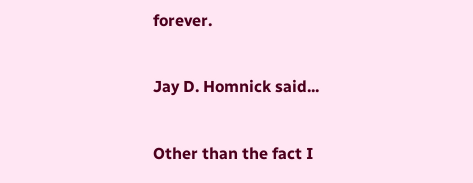forever.

Jay D. Homnick said...

Other than the fact I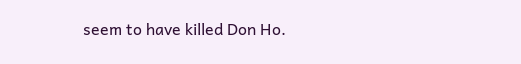seem to have killed Don Ho.